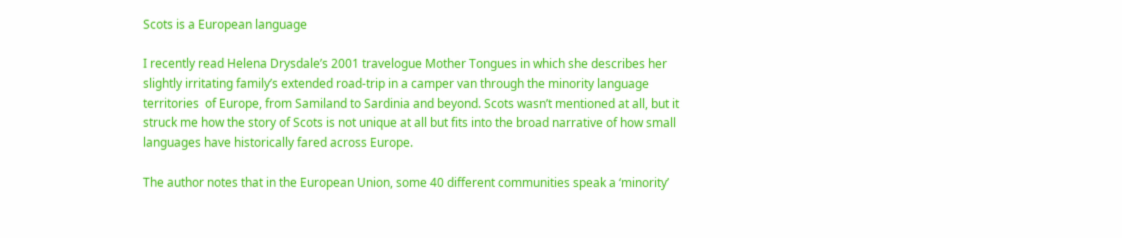Scots is a European language

I recently read Helena Drysdale’s 2001 travelogue Mother Tongues in which she describes her slightly irritating family’s extended road-trip in a camper van through the minority language territories  of Europe, from Samiland to Sardinia and beyond. Scots wasn’t mentioned at all, but it struck me how the story of Scots is not unique at all but fits into the broad narrative of how small languages have historically fared across Europe.

The author notes that in the European Union, some 40 different communities speak a ‘minority’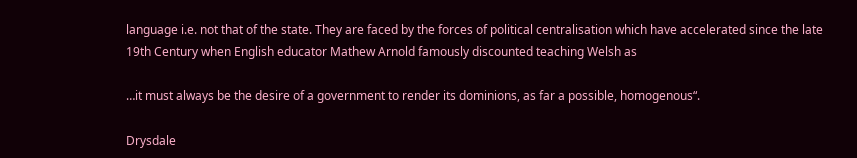language i.e. not that of the state. They are faced by the forces of political centralisation which have accelerated since the late 19th Century when English educator Mathew Arnold famously discounted teaching Welsh as

…it must always be the desire of a government to render its dominions, as far a possible, homogenous“.

Drysdale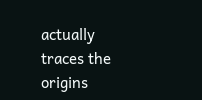actually traces the origins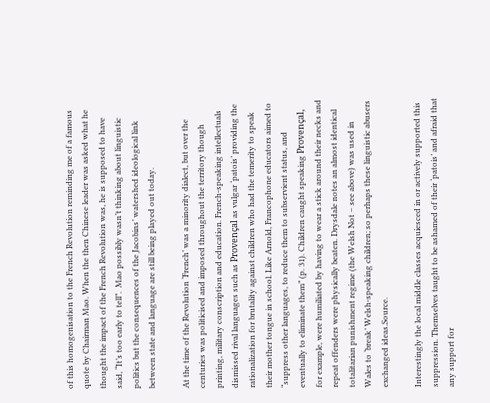of this homogenisation to the French Revolution reminding me of a famous quote by Chairman Mao. When the then Chinese leader was asked what he thought the impact of the French Revolution was, he is supposed to have said, “It’s too early to tell”.  Mao possibly wasn’t thinking about linguistic politics but the consequences of the Jacobins’ watershed ideological link between state and language are still being played out today.

At the time of the Revolution ‘French’ was a minority dialect, but over the centuries was politicised and imposed throughout the territory though printing, military conscription and education. French-speaking intellectuals dismissed rival languages such as Provençal as vulgar ‘patois’ providing the rationalization for brutality against children who had the temerity to speak their mother tongue in school. Like Arnold, Francophone educators aimed to “suppress other languages, to reduce them to subservient status, and eventually to eliminate them” (p. 31). Children caught speaking Provençal, for example, were humiliated by having to wear a stick around their necks and repeat offenders were physically beaten. Drysdale notes an almost identical totalitarian punishment regime (the Welsh Not – see above) was used in Wales to ‘break’ Welsh-speaking children; so perhaps these linguistic abusers exchanged ideas.Source.

Interestingly the local middle classes acquiesced in or actively supported this suppression. Themselves taught to be ashamed of their ‘patois’ and afraid that any support for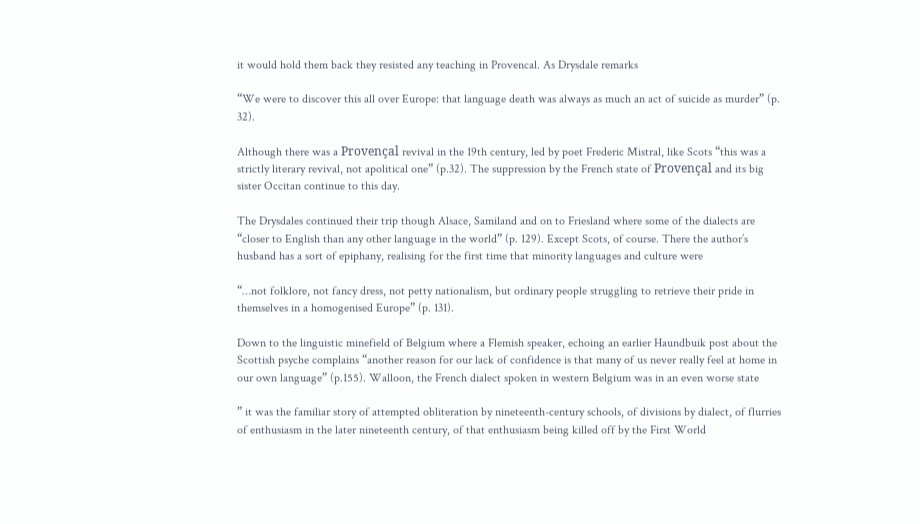it would hold them back they resisted any teaching in Provencal. As Drysdale remarks

“We were to discover this all over Europe: that language death was always as much an act of suicide as murder” (p. 32).

Although there was a Provençal revival in the 19th century, led by poet Frederic Mistral, like Scots “this was a strictly literary revival, not apolitical one” (p.32). The suppression by the French state of Provençal and its big sister Occitan continue to this day.

The Drysdales continued their trip though Alsace, Samiland and on to Friesland where some of the dialects are “closer to English than any other language in the world” (p. 129). Except Scots, of course. There the author’s husband has a sort of epiphany, realising for the first time that minority languages and culture were

“…not folklore, not fancy dress, not petty nationalism, but ordinary people struggling to retrieve their pride in themselves in a homogenised Europe” (p. 131).

Down to the linguistic minefield of Belgium where a Flemish speaker, echoing an earlier Haundbuik post about the Scottish psyche complains “another reason for our lack of confidence is that many of us never really feel at home in our own language” (p.155). Walloon, the French dialect spoken in western Belgium was in an even worse state

” it was the familiar story of attempted obliteration by nineteenth-century schools, of divisions by dialect, of flurries of enthusiasm in the later nineteenth century, of that enthusiasm being killed off by the First World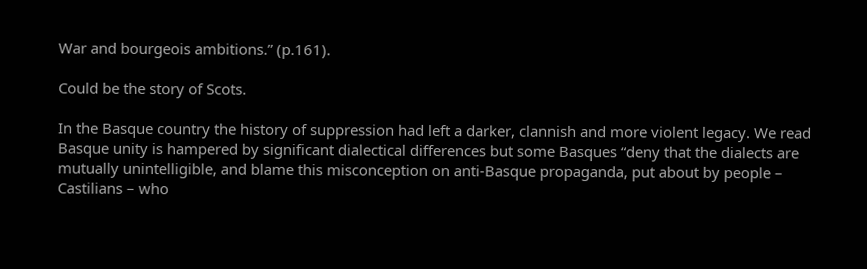War and bourgeois ambitions.” (p.161).

Could be the story of Scots.

In the Basque country the history of suppression had left a darker, clannish and more violent legacy. We read Basque unity is hampered by significant dialectical differences but some Basques “deny that the dialects are mutually unintelligible, and blame this misconception on anti-Basque propaganda, put about by people – Castilians – who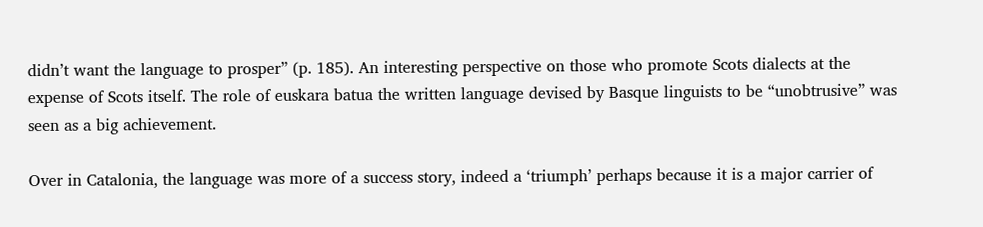didn’t want the language to prosper” (p. 185). An interesting perspective on those who promote Scots dialects at the expense of Scots itself. The role of euskara batua the written language devised by Basque linguists to be “unobtrusive” was seen as a big achievement.

Over in Catalonia, the language was more of a success story, indeed a ‘triumph’ perhaps because it is a major carrier of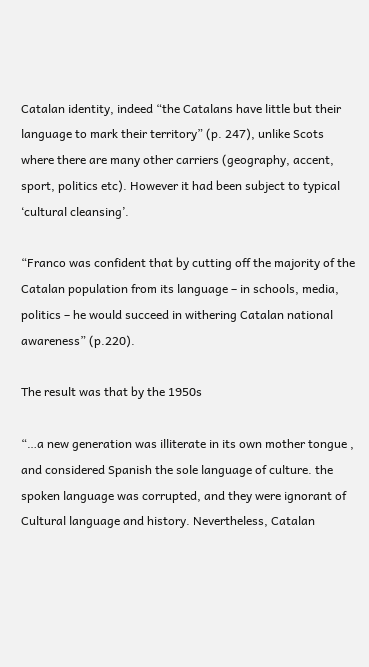Catalan identity, indeed “the Catalans have little but their language to mark their territory” (p. 247), unlike Scots where there are many other carriers (geography, accent, sport, politics etc). However it had been subject to typical ‘cultural cleansing’.

“Franco was confident that by cutting off the majority of the Catalan population from its language – in schools, media, politics – he would succeed in withering Catalan national awareness” (p.220).

The result was that by the 1950s

“…a new generation was illiterate in its own mother tongue , and considered Spanish the sole language of culture. the spoken language was corrupted, and they were ignorant of Cultural language and history. Nevertheless, Catalan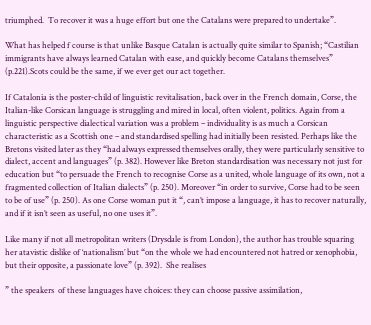triumphed.  To recover it was a huge effort but one the Catalans were prepared to undertake”.

What has helped f course is that unlike Basque Catalan is actually quite similar to Spanish; “Castilian immigrants have always learned Catalan with ease, and quickly become Catalans themselves” (p.221).Scots could be the same, if we ever get our act together.

If Catalonia is the poster-child of linguistic revitalisation, back over in the French domain, Corse, the Italian-like Corsican language is struggling and mired in local, often violent, politics. Again from a linguistic perspective dialectical variation was a problem – individuality is as much a Corsican characteristic as a Scottish one – and standardised spelling had initially been resisted. Perhaps like the Bretons visited later as they “had always expressed themselves orally, they were particularly sensitive to dialect, accent and languages” (p. 382). However like Breton standardisation was necessary not just for education but “to persuade the French to recognise Corse as a united, whole language of its own, not a fragmented collection of Italian dialects” (p. 250). Moreover “in order to survive, Corse had to be seen to be of use” (p. 250). As one Corse woman put it “, can’t impose a language, it has to recover naturally, and if it isn’t seen as useful, no one uses it”.

Like many if not all metropolitan writers (Drysdale is from London), the author has trouble squaring her atavistic dislike of ‘nationalism’ but “on the whole we had encountered not hatred or xenophobia, but their opposite, a passionate love” (p. 392).  She realises

” the speakers  of these languages have choices: they can choose passive assimilation,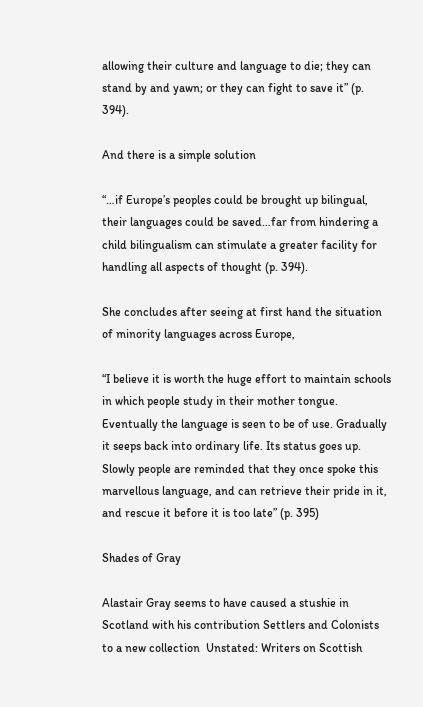allowing their culture and language to die; they can stand by and yawn; or they can fight to save it” (p. 394).

And there is a simple solution

“…if Europe’s peoples could be brought up bilingual, their languages could be saved…far from hindering a child bilingualism can stimulate a greater facility for handling all aspects of thought (p. 394).

She concludes after seeing at first hand the situation of minority languages across Europe,

“I believe it is worth the huge effort to maintain schools in which people study in their mother tongue. Eventually the language is seen to be of use. Gradually it seeps back into ordinary life. Its status goes up. Slowly people are reminded that they once spoke this marvellous language, and can retrieve their pride in it, and rescue it before it is too late” (p. 395)

Shades of Gray

Alastair Gray seems to have caused a stushie in Scotland with his contribution Settlers and Colonists to a new collection  Unstated: Writers on Scottish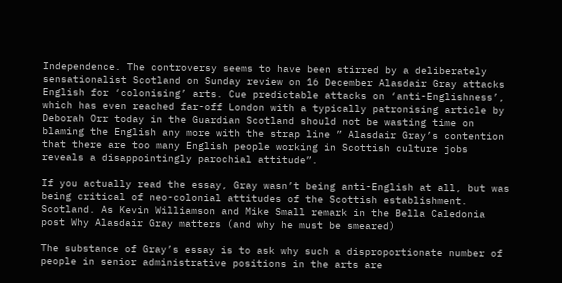Independence. The controversy seems to have been stirred by a deliberately sensationalist Scotland on Sunday review on 16 December Alasdair Gray attacks English for ‘colonising’ arts. Cue predictable attacks on ‘anti-Englishness’, which has even reached far-off London with a typically patronising article by Deborah Orr today in the Guardian Scotland should not be wasting time on blaming the English any more with the strap line ” Alasdair Gray’s contention that there are too many English people working in Scottish culture jobs reveals a disappointingly parochial attitude”.

If you actually read the essay, Gray wasn’t being anti-English at all, but was being critical of neo-colonial attitudes of the Scottish establishment. Scotland. As Kevin Williamson and Mike Small remark in the Bella Caledonia post Why Alasdair Gray matters (and why he must be smeared)

The substance of Gray’s essay is to ask why such a disproportionate number of people in senior administrative positions in the arts are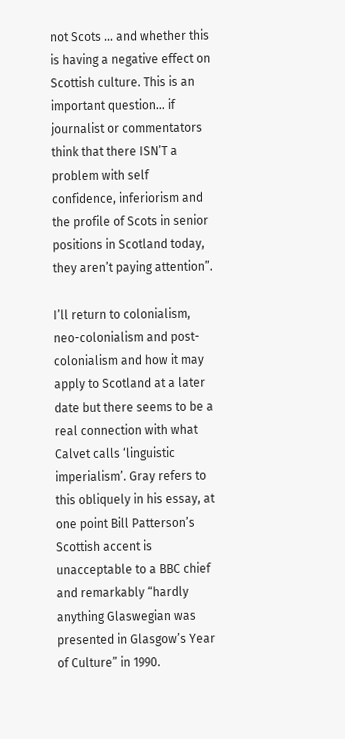not Scots … and whether this is having a negative effect on Scottish culture. This is an important question… if journalist or commentators think that there ISN’T a problem with self confidence, inferiorism and the profile of Scots in senior positions in Scotland today, they aren’t paying attention”.

I’ll return to colonialism, neo-colonialism and post-colonialism and how it may apply to Scotland at a later date but there seems to be a real connection with what Calvet calls ‘linguistic imperialism’. Gray refers to this obliquely in his essay, at one point Bill Patterson’s Scottish accent is unacceptable to a BBC chief and remarkably “hardly anything Glaswegian was presented in Glasgow’s Year of Culture” in 1990.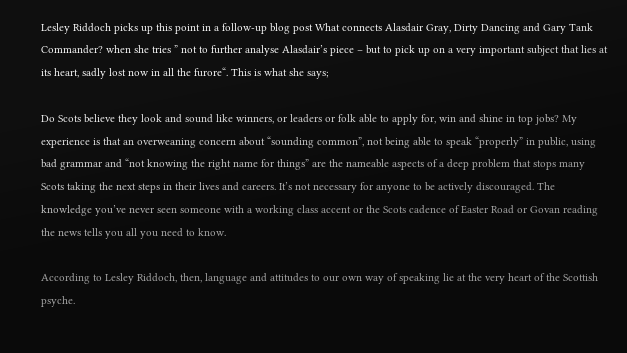Lesley Riddoch picks up this point in a follow-up blog post What connects Alasdair Gray, Dirty Dancing and Gary Tank Commander? when she tries ” not to further analyse Alasdair’s piece – but to pick up on a very important subject that lies at its heart, sadly lost now in all the furore“. This is what she says;

Do Scots believe they look and sound like winners, or leaders or folk able to apply for, win and shine in top jobs? My experience is that an overweaning concern about “sounding common”, not being able to speak “properly” in public, using bad grammar and “not knowing the right name for things” are the nameable aspects of a deep problem that stops many Scots taking the next steps in their lives and careers. It’s not necessary for anyone to be actively discouraged. The knowledge you’ve never seen someone with a working class accent or the Scots cadence of Easter Road or Govan reading the news tells you all you need to know.

According to Lesley Riddoch, then, language and attitudes to our own way of speaking lie at the very heart of the Scottish psyche.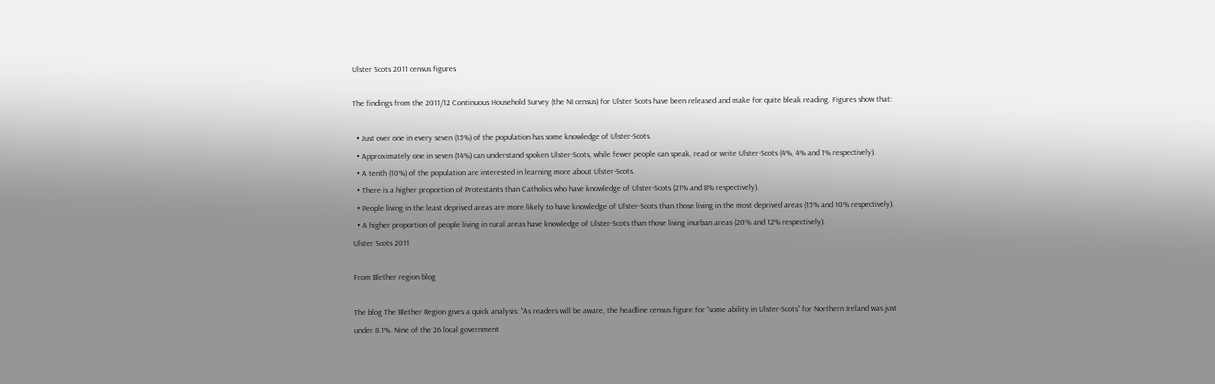Ulster Scots 2011 census figures

The findings from the 2011/12 Continuous Household Survey (the NI census) for Ulster Scots have been released and make for quite bleak reading. Figures show that:

  • Just over one in every seven (15%) of the population has some knowledge of Ulster-Scots.
  • Approximately one in seven (14%) can understand spoken Ulster-Scots, while fewer people can speak, read or write Ulster-Scots (4%, 4% and 1% respectively).
  • A tenth (10%) of the population are interested in learning more about Ulster-Scots.
  • There is a higher proportion of Protestants than Catholics who have knowledge of Ulster-Scots (21% and 8% respectively).
  • People living in the least deprived areas are more likely to have knowledge of Ulster-Scots than those living in the most deprived areas (15% and 10% respectively).
  • A higher proportion of people living in rural areas have knowledge of Ulster-Scots than those living inurban areas (20% and 12% respectively).
Ulster Scots 2011

From Blether region blog

The blog The Blether Region gives a quick analysis: “As readers will be aware, the headline census figure for “some ability in Ulster-Scots” for Northern Ireland was just under 8.1%. Nine of the 26 local government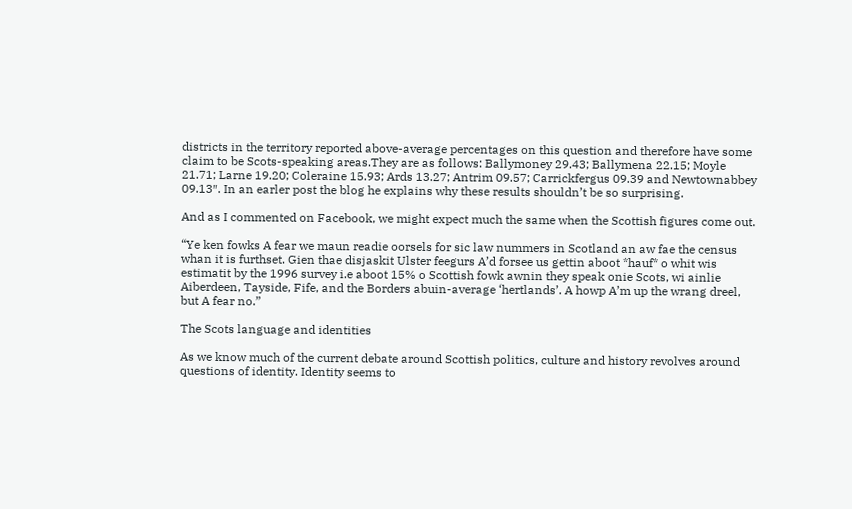districts in the territory reported above-average percentages on this question and therefore have some claim to be Scots-speaking areas.They are as follows: Ballymoney 29.43; Ballymena 22.15; Moyle 21.71; Larne 19.20; Coleraine 15.93; Ards 13.27; Antrim 09.57; Carrickfergus 09.39 and Newtownabbey 09.13″. In an earler post the blog he explains why these results shouldn’t be so surprising.

And as I commented on Facebook, we might expect much the same when the Scottish figures come out.

“Ye ken fowks A fear we maun readie oorsels for sic law nummers in Scotland an aw fae the census whan it is furthset. Gien thae disjaskit Ulster feegurs A’d forsee us gettin aboot *hauf* o whit wis estimatit by the 1996 survey i.e aboot 15% o Scottish fowk awnin they speak onie Scots, wi ainlie Aiberdeen, Tayside, Fife, and the Borders abuin-average ‘hertlands’. A howp A’m up the wrang dreel, but A fear no.”

The Scots language and identities

As we know much of the current debate around Scottish politics, culture and history revolves around questions of identity. Identity seems to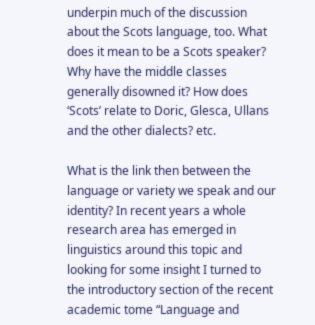underpin much of the discussion about the Scots language, too. What does it mean to be a Scots speaker? Why have the middle classes generally disowned it? How does ‘Scots’ relate to Doric, Glesca, Ullans and the other dialects? etc.

What is the link then between the language or variety we speak and our identity? In recent years a whole research area has emerged in linguistics around this topic and looking for some insight I turned to the introductory section of the recent academic tome “Language and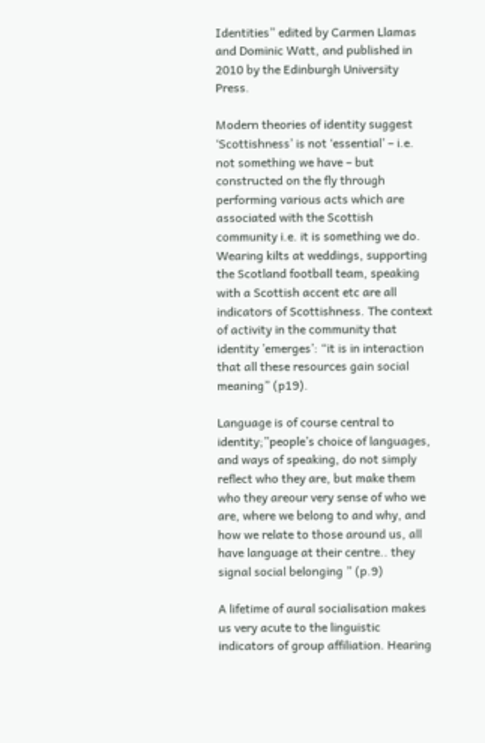Identities” edited by Carmen Llamas and Dominic Watt, and published in 2010 by the Edinburgh University Press.

Modern theories of identity suggest ‘Scottishness’ is not ‘essential’ – i.e. not something we have – but constructed on the fly through performing various acts which are associated with the Scottish community i.e. it is something we do. Wearing kilts at weddings, supporting the Scotland football team, speaking with a Scottish accent etc are all  indicators of Scottishness. The context of activity in the community that identity ’emerges’: “it is in interaction that all these resources gain social meaning” (p19).

Language is of course central to identity;”people’s choice of languages, and ways of speaking, do not simply reflect who they are, but make them who they areour very sense of who we are, where we belong to and why, and how we relate to those around us, all have language at their centre.. they signal social belonging ” (p.9)

A lifetime of aural socialisation makes us very acute to the linguistic indicators of group affiliation. Hearing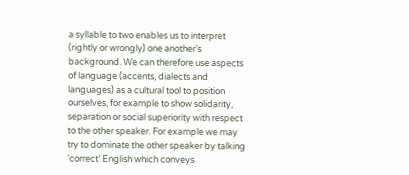a syllable to two enables us to interpret (rightly or wrongly) one another’s background. We can therefore use aspects of language (accents, dialects and languages) as a cultural tool to position ourselves, for example to show solidarity, separation or social superiority with respect to the other speaker. For example we may try to dominate the other speaker by talking ‘correct’ English which conveys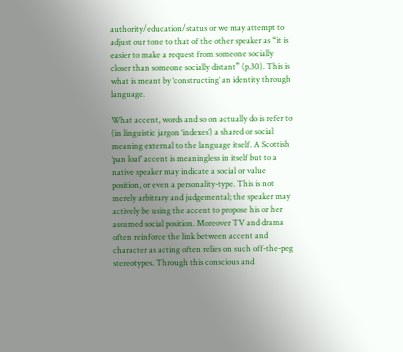authority/education/status or we may attempt to adjust our tone to that of the other speaker as “it is easier to make a request from someone socially closer than someone socially distant” (p.30). This is what is meant by ‘constructing’ an identity through language.

What accent, words and so on actually do is refer to (in linguistic jargon ‘indexes’) a shared or social meaning external to the language itself. A Scottish ‘pan loaf’ accent is meaningless in itself but to a native speaker may indicate a social or value position, or even a personality-type. This is not merely arbitrary and judgemental; the speaker may actively be using the accent to propose his or her assumed social position. Moreover TV and drama often reinforce the link between accent and character as acting often relies on such off-the-peg stereotypes. Through this conscious and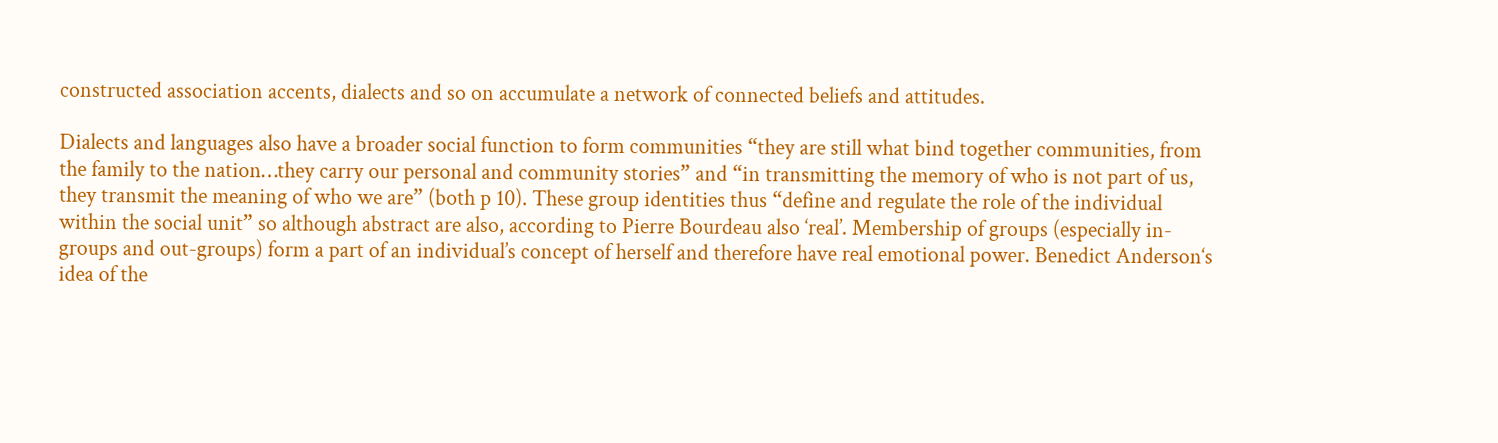constructed association accents, dialects and so on accumulate a network of connected beliefs and attitudes.

Dialects and languages also have a broader social function to form communities “they are still what bind together communities, from the family to the nation…they carry our personal and community stories” and “in transmitting the memory of who is not part of us, they transmit the meaning of who we are” (both p 10). These group identities thus “define and regulate the role of the individual within the social unit” so although abstract are also, according to Pierre Bourdeau also ‘real’. Membership of groups (especially in-groups and out-groups) form a part of an individual’s concept of herself and therefore have real emotional power. Benedict Anderson‘s idea of the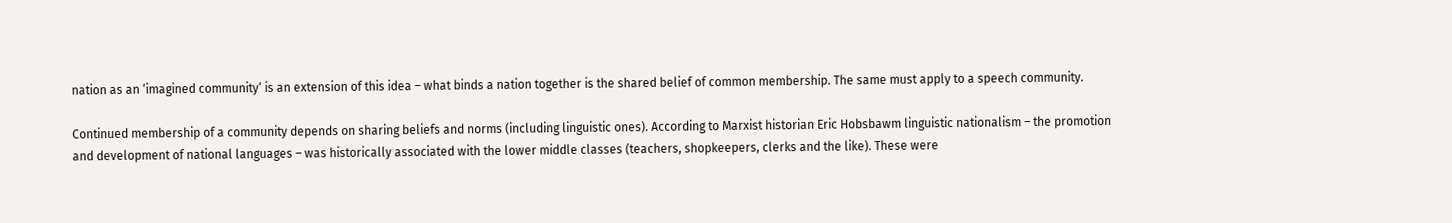nation as an ‘imagined community‘ is an extension of this idea – what binds a nation together is the shared belief of common membership. The same must apply to a speech community.

Continued membership of a community depends on sharing beliefs and norms (including linguistic ones). According to Marxist historian Eric Hobsbawm linguistic nationalism – the promotion and development of national languages – was historically associated with the lower middle classes (teachers, shopkeepers, clerks and the like). These were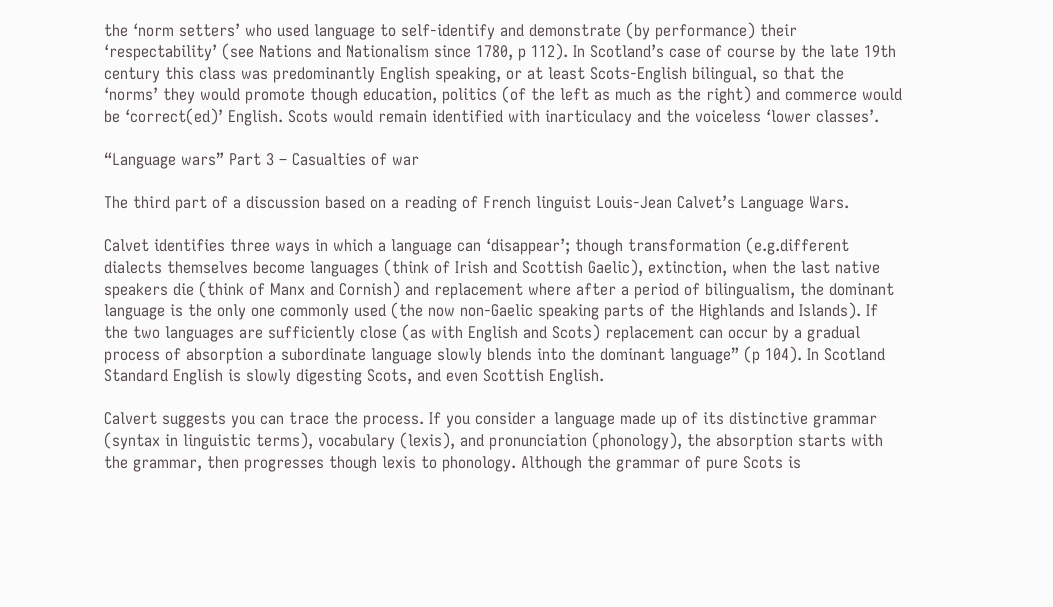the ‘norm setters’ who used language to self-identify and demonstrate (by performance) their ‘respectability’ (see Nations and Nationalism since 1780, p 112). In Scotland’s case of course by the late 19th century this class was predominantly English speaking, or at least Scots-English bilingual, so that the ‘norms’ they would promote though education, politics (of the left as much as the right) and commerce would be ‘correct(ed)’ English. Scots would remain identified with inarticulacy and the voiceless ‘lower classes’.

“Language wars” Part 3 – Casualties of war

The third part of a discussion based on a reading of French linguist Louis-Jean Calvet’s Language Wars.

Calvet identifies three ways in which a language can ‘disappear’; though transformation (e.g.different dialects themselves become languages (think of Irish and Scottish Gaelic), extinction, when the last native speakers die (think of Manx and Cornish) and replacement where after a period of bilingualism, the dominant language is the only one commonly used (the now non-Gaelic speaking parts of the Highlands and Islands). If the two languages are sufficiently close (as with English and Scots) replacement can occur by a gradual process of absorption a subordinate language slowly blends into the dominant language” (p 104). In Scotland Standard English is slowly digesting Scots, and even Scottish English.

Calvert suggests you can trace the process. If you consider a language made up of its distinctive grammar (syntax in linguistic terms), vocabulary (lexis), and pronunciation (phonology), the absorption starts with the grammar, then progresses though lexis to phonology. Although the grammar of pure Scots is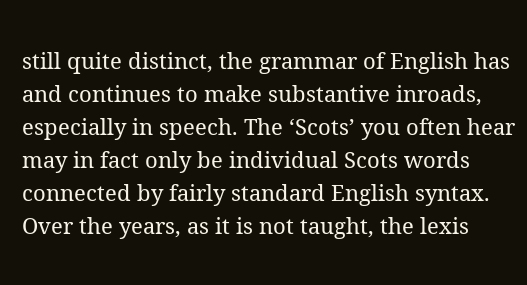still quite distinct, the grammar of English has and continues to make substantive inroads, especially in speech. The ‘Scots’ you often hear may in fact only be individual Scots words connected by fairly standard English syntax. Over the years, as it is not taught, the lexis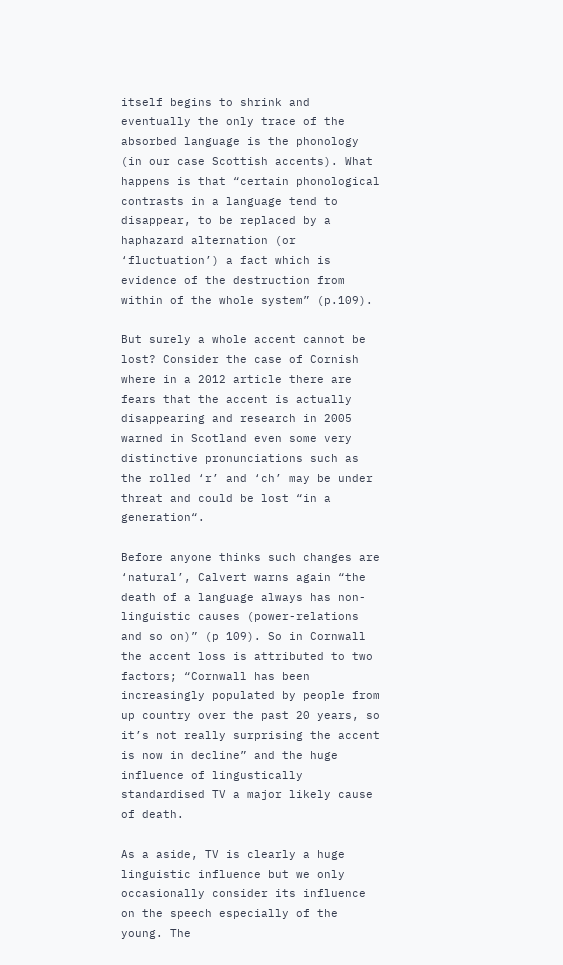itself begins to shrink and eventually the only trace of the absorbed language is the phonology (in our case Scottish accents). What happens is that “certain phonological contrasts in a language tend to disappear, to be replaced by a haphazard alternation (or ‘fluctuation’) a fact which is evidence of the destruction from within of the whole system” (p.109).

But surely a whole accent cannot be lost? Consider the case of Cornish where in a 2012 article there are fears that the accent is actually disappearing and research in 2005 warned in Scotland even some very distinctive pronunciations such as the rolled ‘r’ and ‘ch’ may be under threat and could be lost “in a generation“.

Before anyone thinks such changes are ‘natural’, Calvert warns again “the death of a language always has non-linguistic causes (power-relations and so on)” (p 109). So in Cornwall the accent loss is attributed to two factors; “Cornwall has been increasingly populated by people from up country over the past 20 years, so it’s not really surprising the accent is now in decline” and the huge influence of lingustically standardised TV a major likely cause of death.

As a aside, TV is clearly a huge linguistic influence but we only occasionally consider its influence on the speech especially of the young. The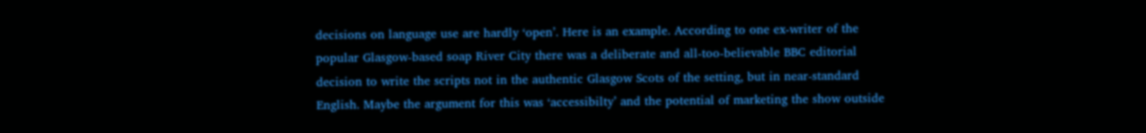decisions on language use are hardly ‘open’. Here is an example. According to one ex-writer of the popular Glasgow-based soap River City there was a deliberate and all-too-believable BBC editorial decision to write the scripts not in the authentic Glasgow Scots of the setting, but in near-standard English. Maybe the argument for this was ‘accessibilty’ and the potential of marketing the show outside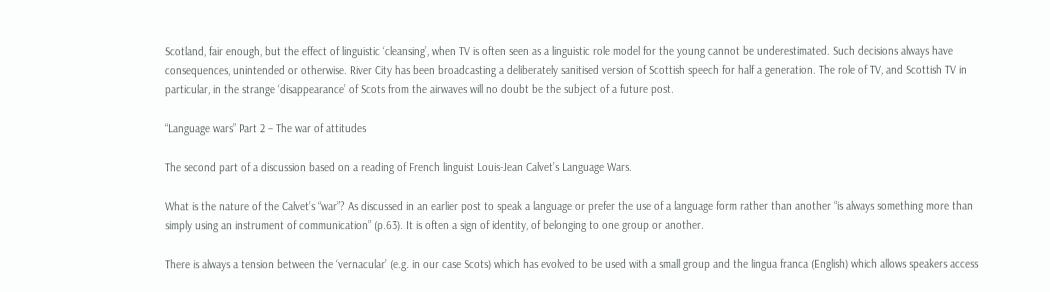Scotland, fair enough, but the effect of linguistic ‘cleansing’, when TV is often seen as a linguistic role model for the young cannot be underestimated. Such decisions always have consequences, unintended or otherwise. River City has been broadcasting a deliberately sanitised version of Scottish speech for half a generation. The role of TV, and Scottish TV in particular, in the strange ‘disappearance’ of Scots from the airwaves will no doubt be the subject of a future post.

“Language wars” Part 2 – The war of attitudes

The second part of a discussion based on a reading of French linguist Louis-Jean Calvet’s Language Wars.

What is the nature of the Calvet’s “war”? As discussed in an earlier post to speak a language or prefer the use of a language form rather than another “is always something more than simply using an instrument of communication” (p.63). It is often a sign of identity, of belonging to one group or another.

There is always a tension between the ‘vernacular’ (e.g. in our case Scots) which has evolved to be used with a small group and the lingua franca (English) which allows speakers access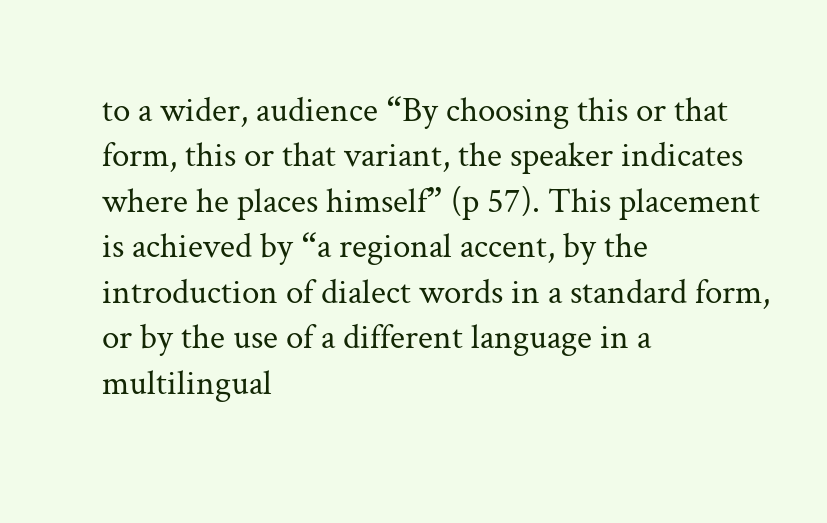to a wider, audience “By choosing this or that form, this or that variant, the speaker indicates where he places himself” (p 57). This placement is achieved by “a regional accent, by the introduction of dialect words in a standard form, or by the use of a different language in a multilingual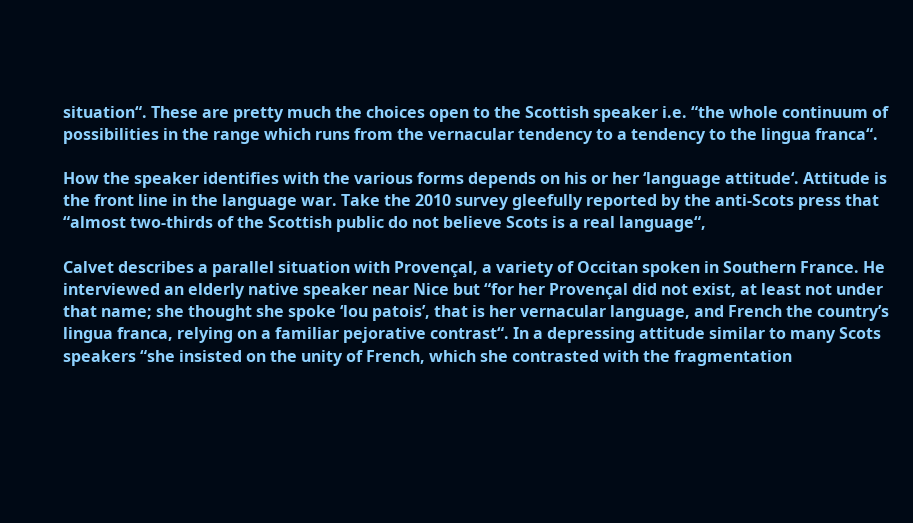situation“. These are pretty much the choices open to the Scottish speaker i.e. “the whole continuum of possibilities in the range which runs from the vernacular tendency to a tendency to the lingua franca“.

How the speaker identifies with the various forms depends on his or her ‘language attitude‘. Attitude is the front line in the language war. Take the 2010 survey gleefully reported by the anti-Scots press that “almost two-thirds of the Scottish public do not believe Scots is a real language“,

Calvet describes a parallel situation with Provençal, a variety of Occitan spoken in Southern France. He interviewed an elderly native speaker near Nice but “for her Provençal did not exist, at least not under that name; she thought she spoke ‘lou patois’, that is her vernacular language, and French the country’s lingua franca, relying on a familiar pejorative contrast“. In a depressing attitude similar to many Scots speakers “she insisted on the unity of French, which she contrasted with the fragmentation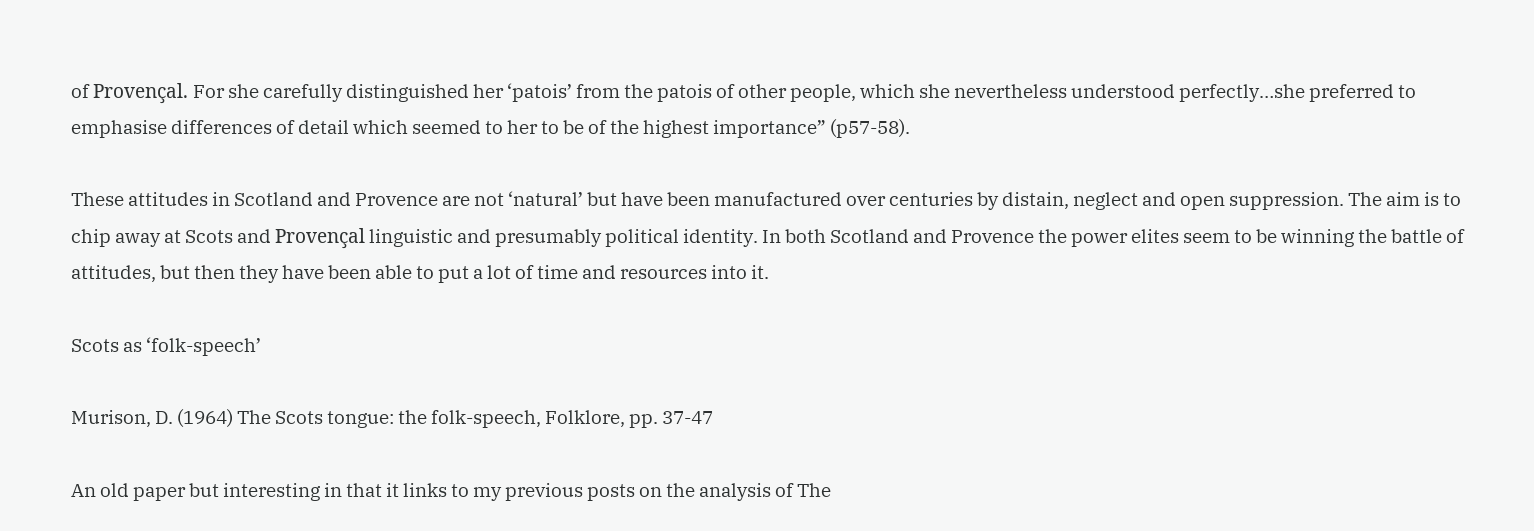of Provençal. For she carefully distinguished her ‘patois’ from the patois of other people, which she nevertheless understood perfectly…she preferred to emphasise differences of detail which seemed to her to be of the highest importance” (p57-58).

These attitudes in Scotland and Provence are not ‘natural’ but have been manufactured over centuries by distain, neglect and open suppression. The aim is to chip away at Scots and Provençal linguistic and presumably political identity. In both Scotland and Provence the power elites seem to be winning the battle of attitudes, but then they have been able to put a lot of time and resources into it.

Scots as ‘folk-speech’

Murison, D. (1964) The Scots tongue: the folk-speech, Folklore, pp. 37-47

An old paper but interesting in that it links to my previous posts on the analysis of The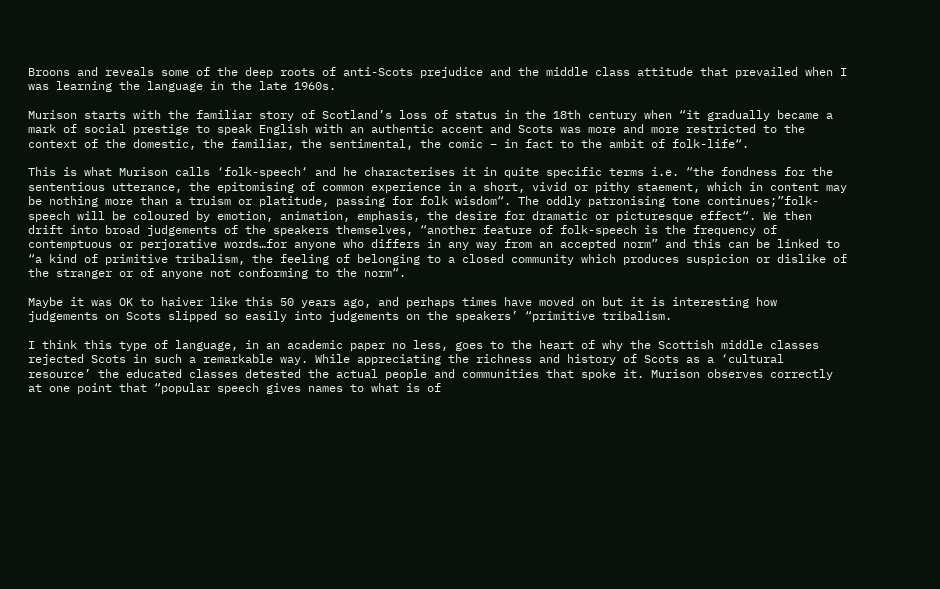Broons and reveals some of the deep roots of anti-Scots prejudice and the middle class attitude that prevailed when I was learning the language in the late 1960s.

Murison starts with the familiar story of Scotland’s loss of status in the 18th century when “it gradually became a mark of social prestige to speak English with an authentic accent and Scots was more and more restricted to the context of the domestic, the familiar, the sentimental, the comic – in fact to the ambit of folk-life“.

This is what Murison calls ‘folk-speech‘ and he characterises it in quite specific terms i.e. “the fondness for the sententious utterance, the epitomising of common experience in a short, vivid or pithy staement, which in content may be nothing more than a truism or platitude, passing for folk wisdom“. The oddly patronising tone continues;”folk-speech will be coloured by emotion, animation, emphasis, the desire for dramatic or picturesque effect“. We then drift into broad judgements of the speakers themselves, “another feature of folk-speech is the frequency of contemptuous or perjorative words…for anyone who differs in any way from an accepted norm” and this can be linked to “a kind of primitive tribalism, the feeling of belonging to a closed community which produces suspicion or dislike of the stranger or of anyone not conforming to the norm“.

Maybe it was OK to haiver like this 50 years ago, and perhaps times have moved on but it is interesting how judgements on Scots slipped so easily into judgements on the speakers’ “primitive tribalism.

I think this type of language, in an academic paper no less, goes to the heart of why the Scottish middle classes rejected Scots in such a remarkable way. While appreciating the richness and history of Scots as a ‘cultural resource’ the educated classes detested the actual people and communities that spoke it. Murison observes correctly at one point that “popular speech gives names to what is of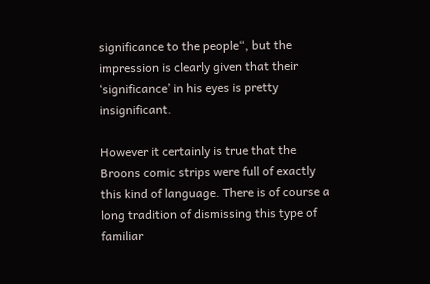significance to the people“, but the impression is clearly given that their ‘significance’ in his eyes is pretty insignificant.

However it certainly is true that the Broons comic strips were full of exactly this kind of language. There is of course a long tradition of dismissing this type of familiar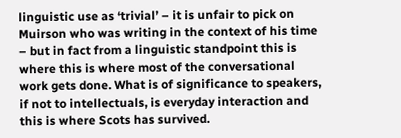linguistic use as ‘trivial’ – it is unfair to pick on Muirson who was writing in the context of his time – but in fact from a linguistic standpoint this is where this is where most of the conversational work gets done. What is of significance to speakers, if not to intellectuals, is everyday interaction and this is where Scots has survived.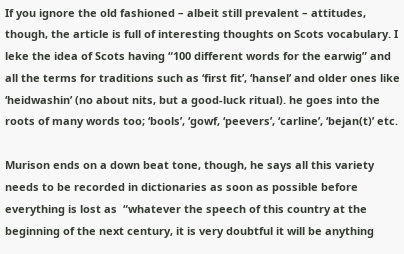If you ignore the old fashioned – albeit still prevalent – attitudes, though, the article is full of interesting thoughts on Scots vocabulary. I leke the idea of Scots having “100 different words for the earwig” and all the terms for traditions such as ‘first fit’, ‘hansel’ and older ones like ‘heidwashin’ (no about nits, but a good-luck ritual). he goes into the roots of many words too; ‘bools’, ‘gowf, ‘peevers’, ‘carline’, ‘bejan(t)’ etc.

Murison ends on a down beat tone, though, he says all this variety needs to be recorded in dictionaries as soon as possible before everything is lost as  “whatever the speech of this country at the beginning of the next century, it is very doubtful it will be anything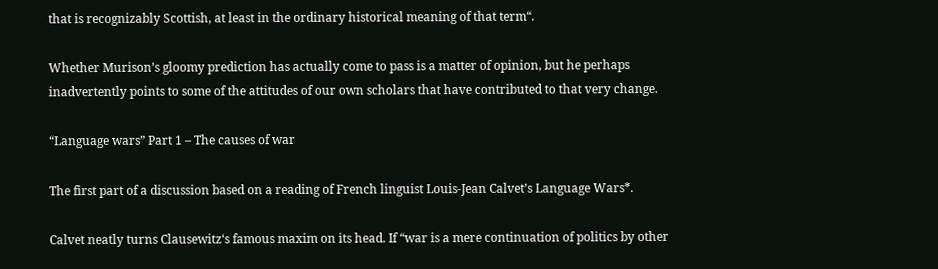that is recognizably Scottish, at least in the ordinary historical meaning of that term“.

Whether Murison’s gloomy prediction has actually come to pass is a matter of opinion, but he perhaps inadvertently points to some of the attitudes of our own scholars that have contributed to that very change.

“Language wars” Part 1 – The causes of war

The first part of a discussion based on a reading of French linguist Louis-Jean Calvet’s Language Wars*.

Calvet neatly turns Clausewitz‘s famous maxim on its head. If “war is a mere continuation of politics by other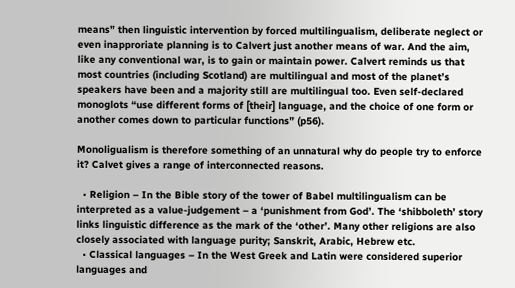means” then linguistic intervention by forced multilingualism, deliberate neglect or even inapproriate planning is to Calvert just another means of war. And the aim, like any conventional war, is to gain or maintain power. Calvert reminds us that most countries (including Scotland) are multilingual and most of the planet’s speakers have been and a majority still are multilingual too. Even self-declared monoglots “use different forms of [their] language, and the choice of one form or another comes down to particular functions” (p56).

Monoligualism is therefore something of an unnatural why do people try to enforce it? Calvet gives a range of interconnected reasons.

  • Religion – In the Bible story of the tower of Babel multilingualism can be interpreted as a value-judgement – a ‘punishment from God’. The ‘shibboleth’ story links linguistic difference as the mark of the ‘other’. Many other religions are also closely associated with language purity; Sanskrit, Arabic, Hebrew etc.
  • Classical languages – In the West Greek and Latin were considered superior languages and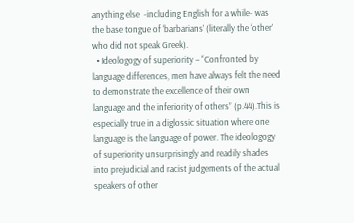anything else  -including English for a while- was the base tongue of ‘barbarians’ (literally the ‘other’ who did not speak Greek).
  • Ideologogy of superiority – “Confronted by language differences, men have always felt the need to demonstrate the excellence of their own language and the inferiority of others” (p.44).This is especially true in a diglossic situation where one language is the language of power. The ideologogy of superiority unsurprisingly and readily shades into prejudicial and racist judgements of the actual speakers of other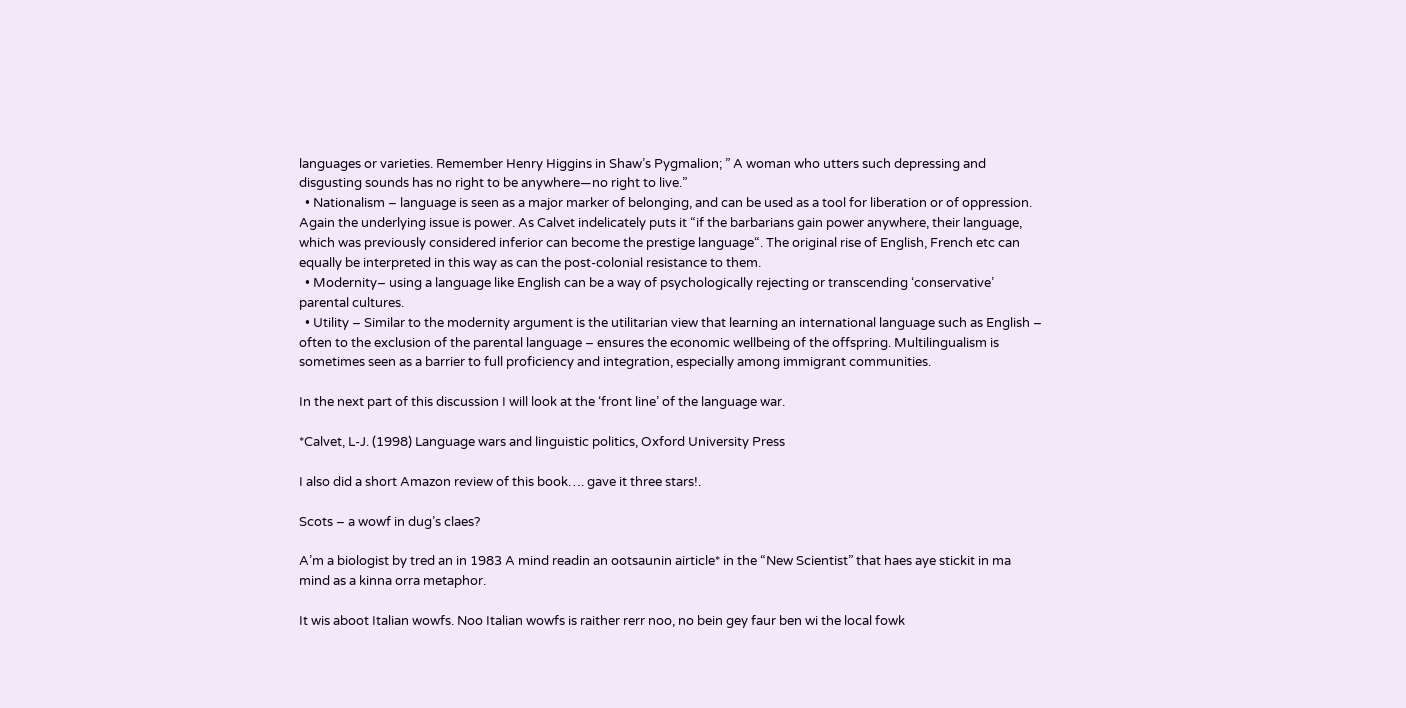languages or varieties. Remember Henry Higgins in Shaw’s Pygmalion; ” A woman who utters such depressing and disgusting sounds has no right to be anywhere—no right to live.”
  • Nationalism – language is seen as a major marker of belonging, and can be used as a tool for liberation or of oppression. Again the underlying issue is power. As Calvet indelicately puts it “if the barbarians gain power anywhere, their language, which was previously considered inferior can become the prestige language“. The original rise of English, French etc can equally be interpreted in this way as can the post-colonial resistance to them.
  • Modernity– using a language like English can be a way of psychologically rejecting or transcending ‘conservative’ parental cultures.
  • Utility – Similar to the modernity argument is the utilitarian view that learning an international language such as English – often to the exclusion of the parental language – ensures the economic wellbeing of the offspring. Multilingualism is sometimes seen as a barrier to full proficiency and integration, especially among immigrant communities.

In the next part of this discussion I will look at the ‘front line’ of the language war.

*Calvet, L-J. (1998) Language wars and linguistic politics, Oxford University Press

I also did a short Amazon review of this book…. gave it three stars!.

Scots – a wowf in dug’s claes?

A’m a biologist by tred an in 1983 A mind readin an ootsaunin airticle* in the “New Scientist” that haes aye stickit in ma mind as a kinna orra metaphor.

It wis aboot Italian wowfs. Noo Italian wowfs is raither rerr noo, no bein gey faur ben wi the local fowk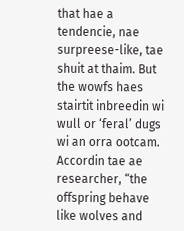that hae a tendencie, nae surpreese-like, tae shuit at thaim. But the wowfs haes stairtit inbreedin wi wull or ‘feral’ dugs wi an orra ootcam. Accordin tae ae researcher, “the offspring behave like wolves and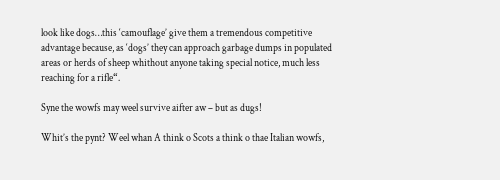look like dogs…this ‘camouflage’ give them a tremendous competitive advantage because, as ‘dogs’ they can approach garbage dumps in populated areas or herds of sheep whithout anyone taking special notice, much less reaching for a rifle“.

Syne the wowfs may weel survive aifter aw – but as dugs!

Whit’s the pynt? Weel whan A think o Scots a think o thae Italian wowfs,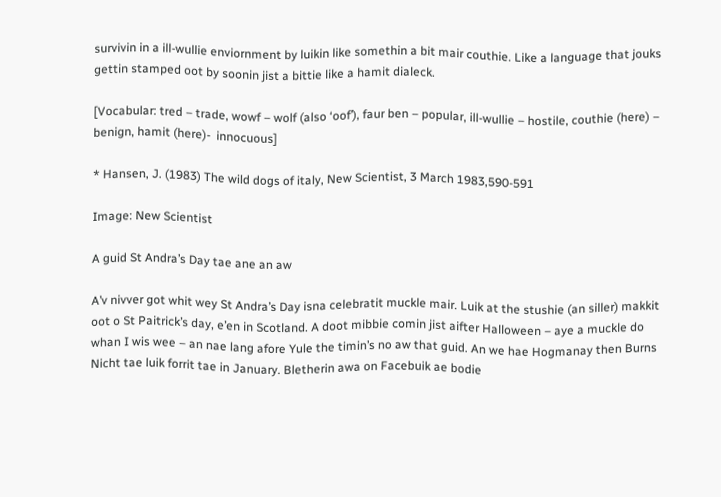survivin in a ill-wullie enviornment by luikin like somethin a bit mair couthie. Like a language that jouks gettin stamped oot by soonin jist a bittie like a hamit dialeck.

[Vocabular: tred – trade, wowf – wolf (also ‘oof’), faur ben – popular, ill-wullie – hostile, couthie (here) – benign, hamit (here)-  innocuous]

* Hansen, J. (1983) The wild dogs of italy, New Scientist, 3 March 1983,590-591

Image: New Scientist

A guid St Andra’s Day tae ane an aw

A’v nivver got whit wey St Andra’s Day isna celebratit muckle mair. Luik at the stushie (an siller) makkit oot o St Paitrick’s day, e’en in Scotland. A doot mibbie comin jist aifter Halloween – aye a muckle do whan I wis wee – an nae lang afore Yule the timin’s no aw that guid. An we hae Hogmanay then Burns Nicht tae luik forrit tae in January. Bletherin awa on Facebuik ae bodie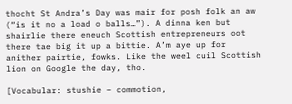thocht St Andra’s Day was mair for posh folk an aw (“is it no a load o balls…”). A dinna ken but shairlie there eneuch Scottish entrepreneurs oot there tae big it up a bittie. A’m aye up for anither pairtie, fowks. Like the weel cuil Scottish lion on Google the day, tho.

[Vocabular: stushie – commotion,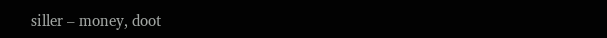siller – money, doot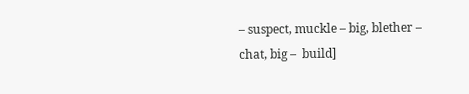– suspect, muckle – big, blether – chat, big –  build]